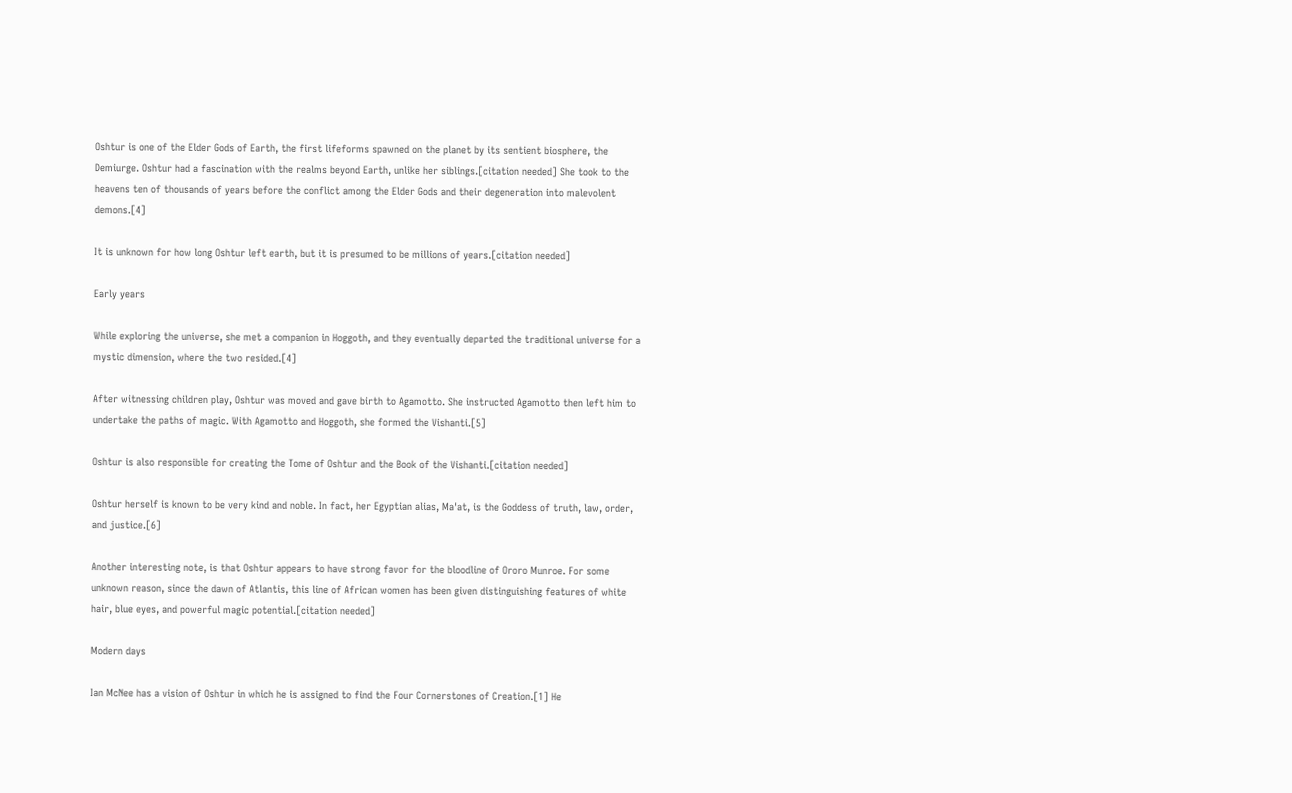Oshtur is one of the Elder Gods of Earth, the first lifeforms spawned on the planet by its sentient biosphere, the Demiurge. Oshtur had a fascination with the realms beyond Earth, unlike her siblings.[citation needed] She took to the heavens ten of thousands of years before the conflict among the Elder Gods and their degeneration into malevolent demons.[4]

It is unknown for how long Oshtur left earth, but it is presumed to be millions of years.[citation needed]

Early years

While exploring the universe, she met a companion in Hoggoth, and they eventually departed the traditional universe for a mystic dimension, where the two resided.[4]

After witnessing children play, Oshtur was moved and gave birth to Agamotto. She instructed Agamotto then left him to undertake the paths of magic. With Agamotto and Hoggoth, she formed the Vishanti.[5]

Oshtur is also responsible for creating the Tome of Oshtur and the Book of the Vishanti.[citation needed]

Oshtur herself is known to be very kind and noble. In fact, her Egyptian alias, Ma'at, is the Goddess of truth, law, order, and justice.[6]

Another interesting note, is that Oshtur appears to have strong favor for the bloodline of Ororo Munroe. For some unknown reason, since the dawn of Atlantis, this line of African women has been given distinguishing features of white hair, blue eyes, and powerful magic potential.[citation needed]

Modern days

Ian McNee has a vision of Oshtur in which he is assigned to find the Four Cornerstones of Creation.[1] He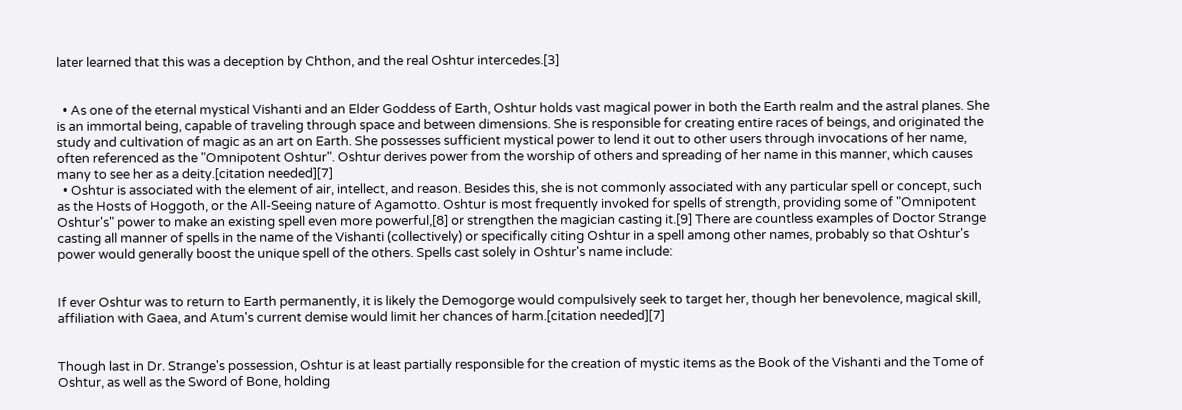later learned that this was a deception by Chthon, and the real Oshtur intercedes.[3]


  • As one of the eternal mystical Vishanti and an Elder Goddess of Earth, Oshtur holds vast magical power in both the Earth realm and the astral planes. She is an immortal being, capable of traveling through space and between dimensions. She is responsible for creating entire races of beings, and originated the study and cultivation of magic as an art on Earth. She possesses sufficient mystical power to lend it out to other users through invocations of her name, often referenced as the "Omnipotent Oshtur". Oshtur derives power from the worship of others and spreading of her name in this manner, which causes many to see her as a deity.[citation needed][7]
  • Oshtur is associated with the element of air, intellect, and reason. Besides this, she is not commonly associated with any particular spell or concept, such as the Hosts of Hoggoth, or the All-Seeing nature of Agamotto. Oshtur is most frequently invoked for spells of strength, providing some of "Omnipotent Oshtur's" power to make an existing spell even more powerful,[8] or strengthen the magician casting it.[9] There are countless examples of Doctor Strange casting all manner of spells in the name of the Vishanti (collectively) or specifically citing Oshtur in a spell among other names, probably so that Oshtur's power would generally boost the unique spell of the others. Spells cast solely in Oshtur's name include:


If ever Oshtur was to return to Earth permanently, it is likely the Demogorge would compulsively seek to target her, though her benevolence, magical skill, affiliation with Gaea, and Atum's current demise would limit her chances of harm.[citation needed][7]


Though last in Dr. Strange's possession, Oshtur is at least partially responsible for the creation of mystic items as the Book of the Vishanti and the Tome of Oshtur, as well as the Sword of Bone, holding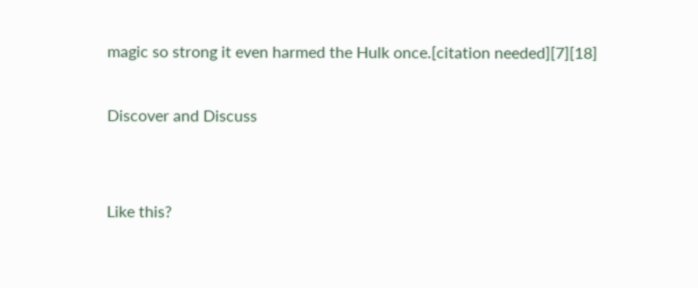magic so strong it even harmed the Hulk once.[citation needed][7][18]

Discover and Discuss


Like this?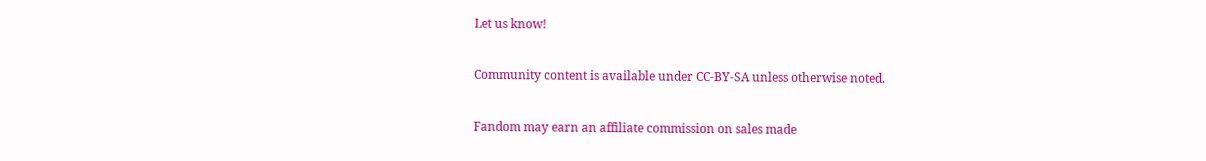Let us know!

Community content is available under CC-BY-SA unless otherwise noted.

Fandom may earn an affiliate commission on sales made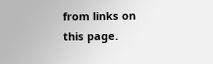from links on this page.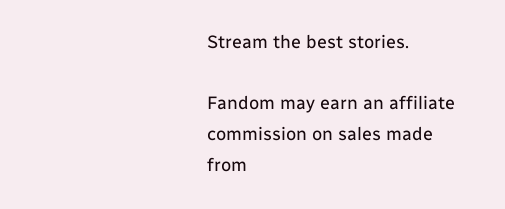Stream the best stories.

Fandom may earn an affiliate commission on sales made from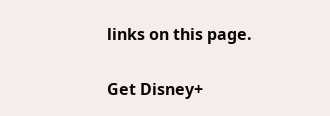links on this page.

Get Disney+